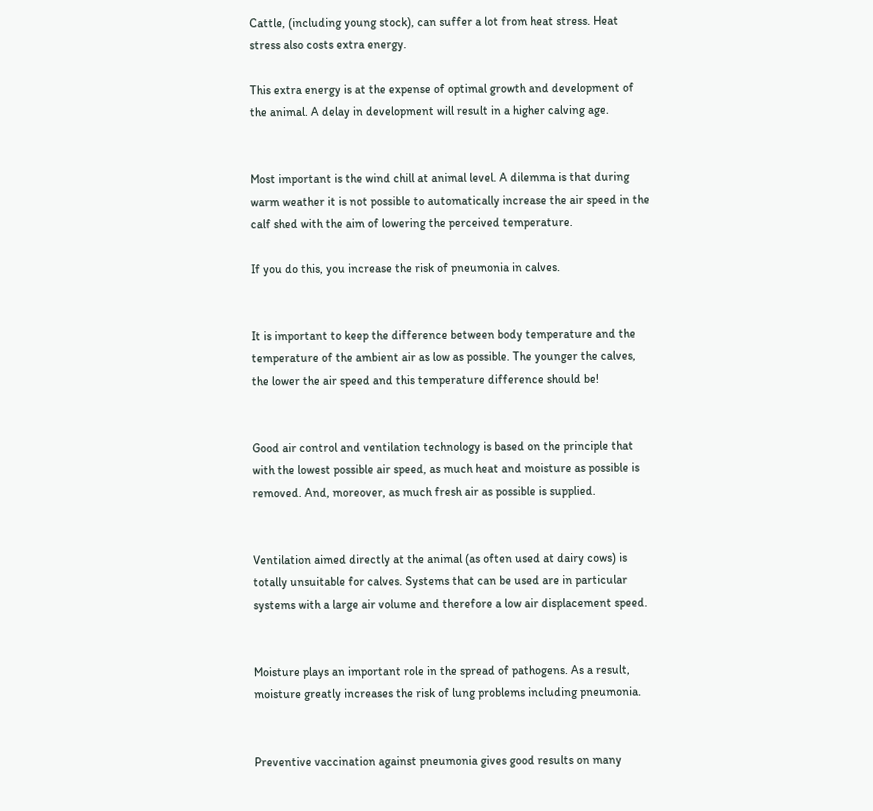Cattle, (including young stock), can suffer a lot from heat stress. Heat stress also costs extra energy.

This extra energy is at the expense of optimal growth and development of the animal. A delay in development will result in a higher calving age.


Most important is the wind chill at animal level. A dilemma is that during warm weather it is not possible to automatically increase the air speed in the calf shed with the aim of lowering the perceived temperature.

If you do this, you increase the risk of pneumonia in calves.


It is important to keep the difference between body temperature and the temperature of the ambient air as low as possible. The younger the calves, the lower the air speed and this temperature difference should be!


Good air control and ventilation technology is based on the principle that with the lowest possible air speed, as much heat and moisture as possible is removed. And, moreover, as much fresh air as possible is supplied.


Ventilation aimed directly at the animal (as often used at dairy cows) is totally unsuitable for calves. Systems that can be used are in particular systems with a large air volume and therefore a low air displacement speed.


Moisture plays an important role in the spread of pathogens. As a result, moisture greatly increases the risk of lung problems including pneumonia.


Preventive vaccination against pneumonia gives good results on many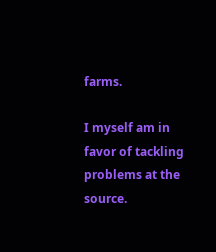farms.

I myself am in favor of tackling problems at the source.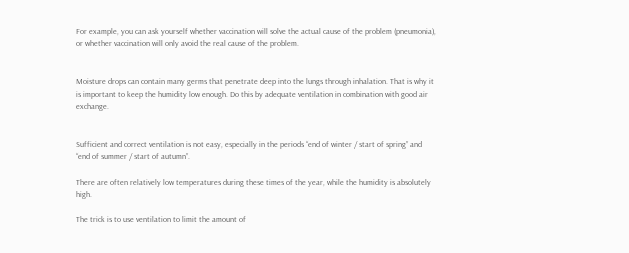For example, you can ask yourself whether vaccination will solve the actual cause of the problem (pneumonia), or whether vaccination will only avoid the real cause of the problem.


Moisture drops can contain many germs that penetrate deep into the lungs through inhalation. That is why it is important to keep the humidity low enough. Do this by adequate ventilation in combination with good air exchange.


Sufficient and correct ventilation is not easy, especially in the periods “end of winter / start of spring” and “end of summer / start of autumn”.

There are often relatively low temperatures during these times of the year, while the humidity is absolutely high.

The trick is to use ventilation to limit the amount of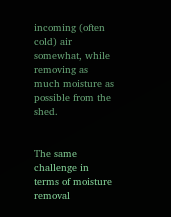incoming (often cold) air somewhat, while removing as much moisture as possible from the shed.


The same challenge in terms of moisture removal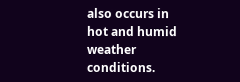also occurs in hot and humid weather conditions.